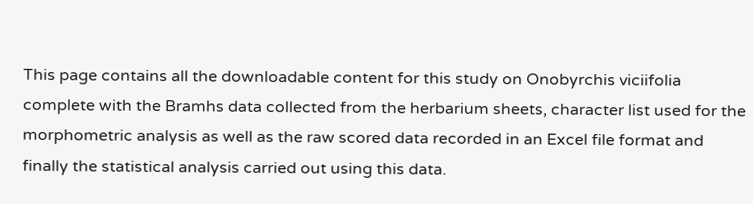This page contains all the downloadable content for this study on Onobyrchis viciifolia complete with the Bramhs data collected from the herbarium sheets, character list used for the morphometric analysis as well as the raw scored data recorded in an Excel file format and finally the statistical analysis carried out using this data.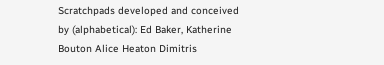Scratchpads developed and conceived by (alphabetical): Ed Baker, Katherine Bouton Alice Heaton Dimitris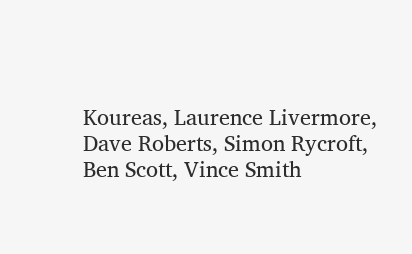Koureas, Laurence Livermore, Dave Roberts, Simon Rycroft, Ben Scott, Vince Smith